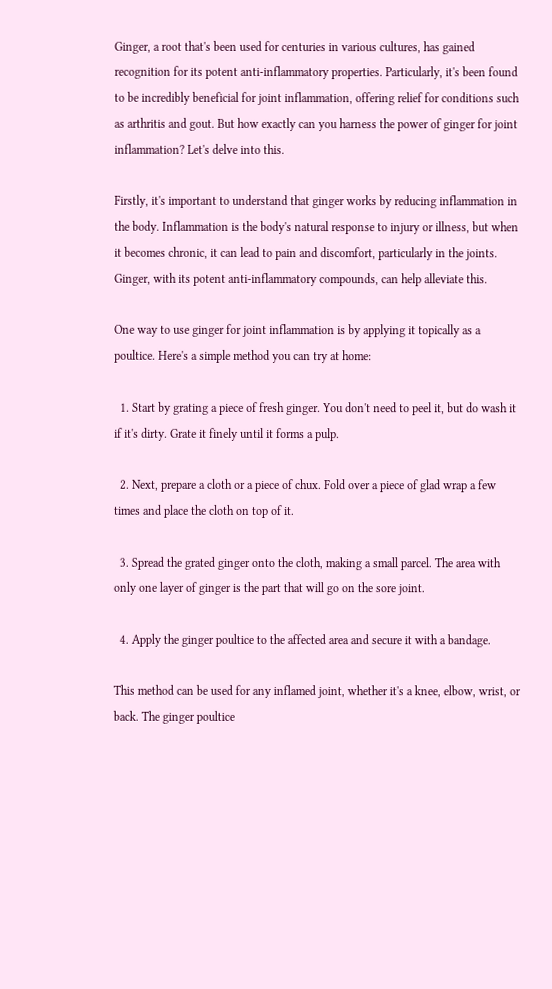Ginger, a root that's been used for centuries in various cultures, has gained recognition for its potent anti-inflammatory properties. Particularly, it's been found to be incredibly beneficial for joint inflammation, offering relief for conditions such as arthritis and gout. But how exactly can you harness the power of ginger for joint inflammation? Let's delve into this.

Firstly, it's important to understand that ginger works by reducing inflammation in the body. Inflammation is the body's natural response to injury or illness, but when it becomes chronic, it can lead to pain and discomfort, particularly in the joints. Ginger, with its potent anti-inflammatory compounds, can help alleviate this.

One way to use ginger for joint inflammation is by applying it topically as a poultice. Here's a simple method you can try at home:

  1. Start by grating a piece of fresh ginger. You don't need to peel it, but do wash it if it's dirty. Grate it finely until it forms a pulp.

  2. Next, prepare a cloth or a piece of chux. Fold over a piece of glad wrap a few times and place the cloth on top of it.

  3. Spread the grated ginger onto the cloth, making a small parcel. The area with only one layer of ginger is the part that will go on the sore joint.

  4. Apply the ginger poultice to the affected area and secure it with a bandage.

This method can be used for any inflamed joint, whether it's a knee, elbow, wrist, or back. The ginger poultice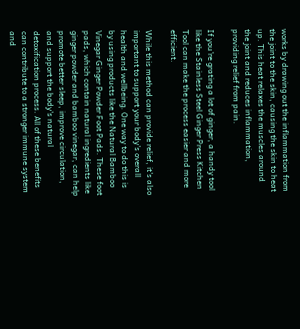works by drawing out the inflammation from the joint to the skin, causing the skin to heat up. This heat relaxes the muscles around the joint and reduces inflammation, providing relief from pain.

If you're grating a lot of ginger, a handy tool like the Stainless Steel Ginger Press Kitchen Tool can make the process easier and more efficient.

While this method can provide relief, it's also important to support your body's overall health and wellbeing. One way to do this is by using products like the Natural Bamboo Vinegar Ginger Powder Foot Pads. These foot pads, which contain natural ingredients like ginger powder and bamboo vinegar, can help promote better sleep, improve circulation, and support the body's natural detoxification process. All of these benefits can contribute to a stronger immune system and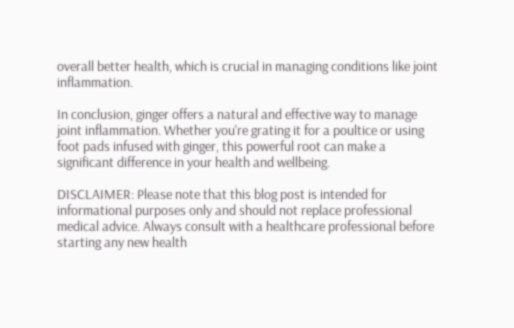overall better health, which is crucial in managing conditions like joint inflammation.

In conclusion, ginger offers a natural and effective way to manage joint inflammation. Whether you're grating it for a poultice or using foot pads infused with ginger, this powerful root can make a significant difference in your health and wellbeing.

DISCLAIMER: Please note that this blog post is intended for informational purposes only and should not replace professional medical advice. Always consult with a healthcare professional before starting any new health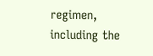regimen, including the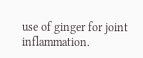use of ginger for joint inflammation.